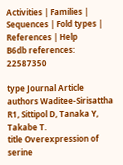Activities | Families | Sequences | Fold types | References | Help
B6db references: 22587350

type Journal Article
authors Waditee-Sirisattha R1, Sittipol D, Tanaka Y, Takabe T.
title Overexpression of serine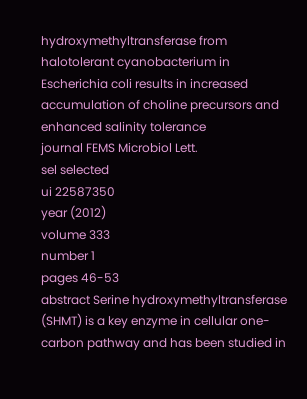hydroxymethyltransferase from halotolerant cyanobacterium in Escherichia coli results in increased accumulation of choline precursors and enhanced salinity tolerance
journal FEMS Microbiol Lett.
sel selected
ui 22587350
year (2012)
volume 333
number 1
pages 46-53
abstract Serine hydroxymethyltransferase (SHMT) is a key enzyme in cellular one-carbon pathway and has been studied in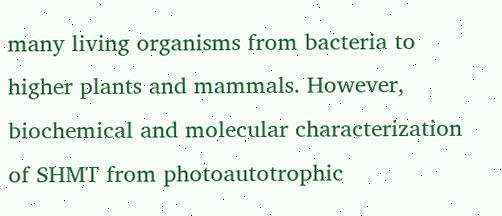many living organisms from bacteria to higher plants and mammals. However, biochemical and molecular characterization of SHMT from photoautotrophic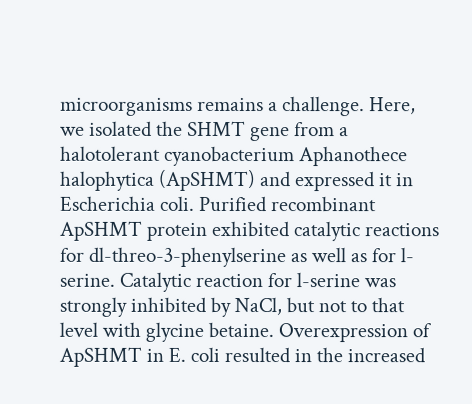microorganisms remains a challenge. Here, we isolated the SHMT gene from a halotolerant cyanobacterium Aphanothece halophytica (ApSHMT) and expressed it in Escherichia coli. Purified recombinant ApSHMT protein exhibited catalytic reactions for dl-threo-3-phenylserine as well as for l-serine. Catalytic reaction for l-serine was strongly inhibited by NaCl, but not to that level with glycine betaine. Overexpression of ApSHMT in E. coli resulted in the increased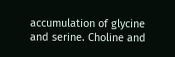accumulation of glycine and serine. Choline and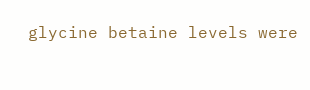glycine betaine levels were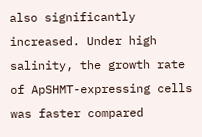also significantly increased. Under high salinity, the growth rate of ApSHMT-expressing cells was faster compared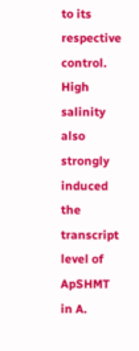to its respective control. High salinity also strongly induced the transcript level of ApSHMT in A.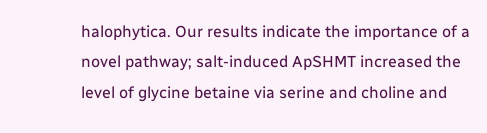halophytica. Our results indicate the importance of a novel pathway; salt-induced ApSHMT increased the level of glycine betaine via serine and choline and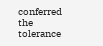conferred the tolerance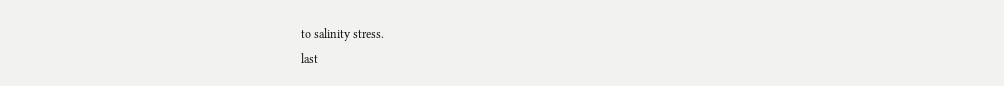to salinity stress.
last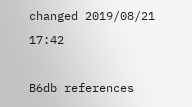changed 2019/08/21 17:42

B6db references